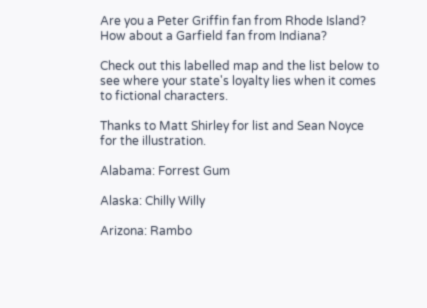Are you a Peter Griffin fan from Rhode Island?
How about a Garfield fan from Indiana?

Check out this labelled map and the list below to see where your state's loyalty lies when it comes to fictional characters.

Thanks to Matt Shirley for list and Sean Noyce for the illustration.

Alabama: Forrest Gum

Alaska: Chilly Willy

Arizona: Rambo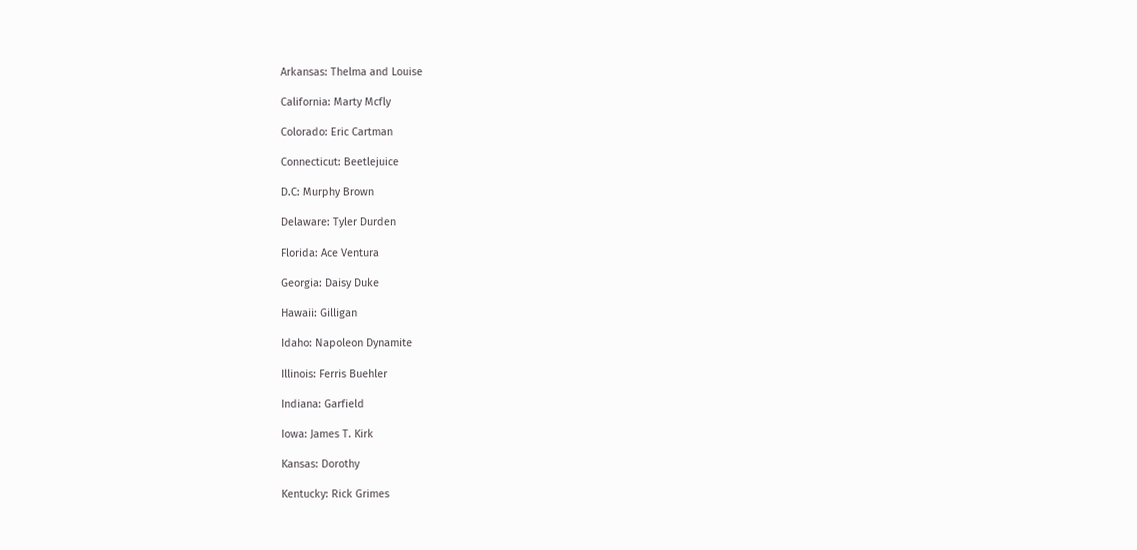Arkansas: Thelma and Louise

California: Marty Mcfly

Colorado: Eric Cartman

Connecticut: Beetlejuice

D.C: Murphy Brown

Delaware: Tyler Durden

Florida: Ace Ventura

Georgia: Daisy Duke

Hawaii: Gilligan

Idaho: Napoleon Dynamite

Illinois: Ferris Buehler

Indiana: Garfield

Iowa: James T. Kirk

Kansas: Dorothy

Kentucky: Rick Grimes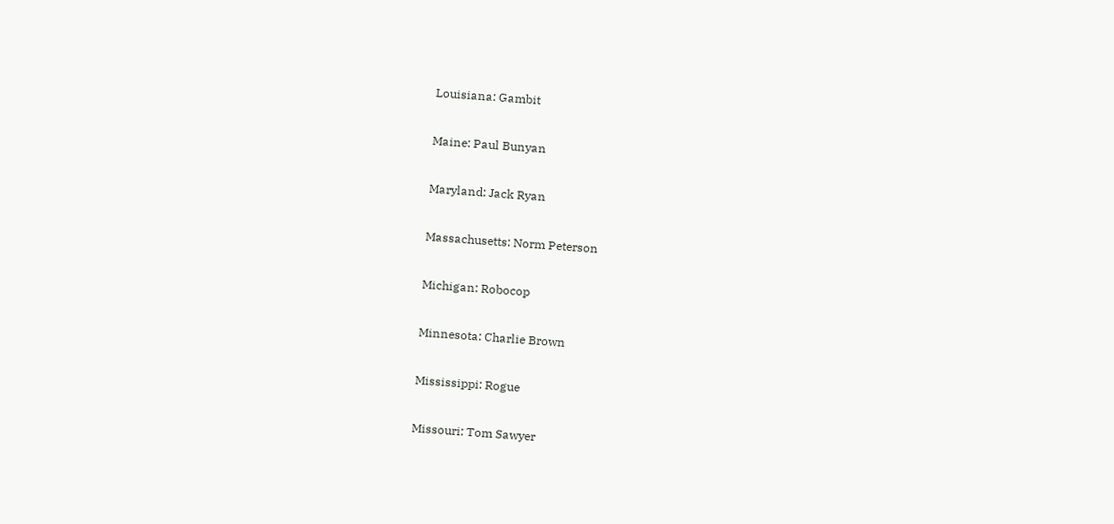Louisiana: Gambit

Maine: Paul Bunyan

Maryland: Jack Ryan

Massachusetts: Norm Peterson

Michigan: Robocop

Minnesota: Charlie Brown

Mississippi: Rogue

Missouri: Tom Sawyer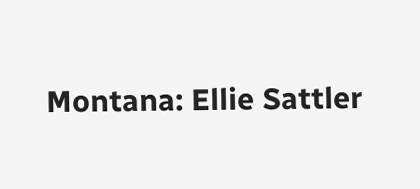Montana: Ellie Sattler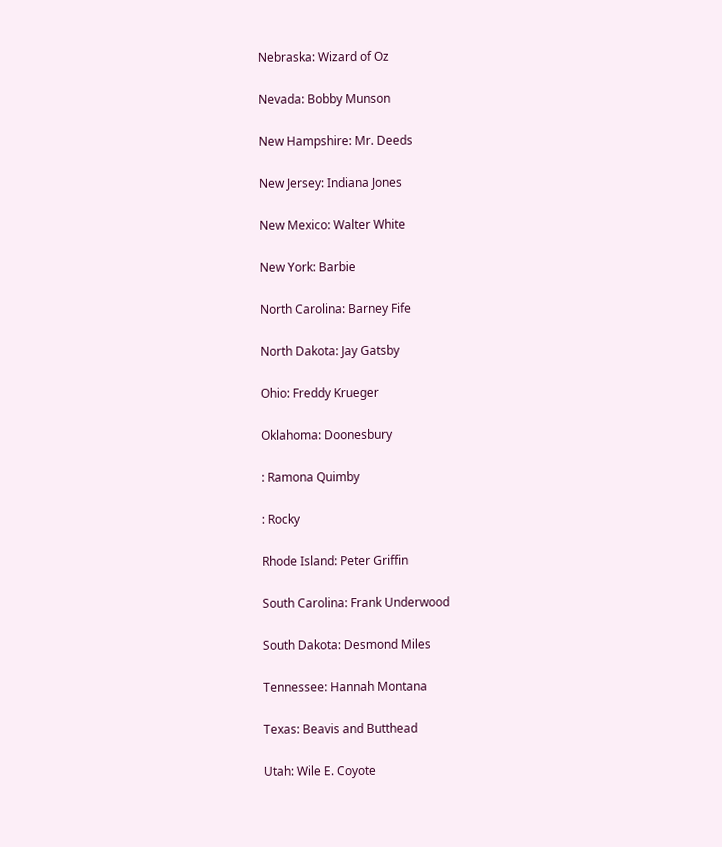Nebraska: Wizard of Oz

Nevada: Bobby Munson

New Hampshire: Mr. Deeds

New Jersey: Indiana Jones

New Mexico: Walter White

New York: Barbie

North Carolina: Barney Fife

North Dakota: Jay Gatsby

Ohio: Freddy Krueger

Oklahoma: Doonesbury

: Ramona Quimby

: Rocky

Rhode Island: Peter Griffin

South Carolina: Frank Underwood

South Dakota: Desmond Miles

Tennessee: Hannah Montana

Texas: Beavis and Butthead

Utah: Wile E. Coyote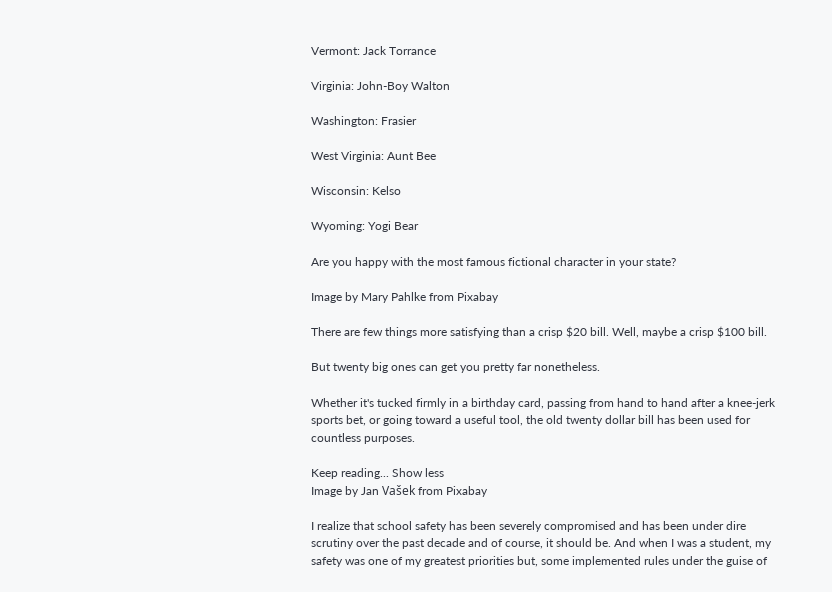Vermont: Jack Torrance

Virginia: John-Boy Walton

Washington: Frasier

West Virginia: Aunt Bee

Wisconsin: Kelso

Wyoming: Yogi Bear

Are you happy with the most famous fictional character in your state?

Image by Mary Pahlke from Pixabay

There are few things more satisfying than a crisp $20 bill. Well, maybe a crisp $100 bill.

But twenty big ones can get you pretty far nonetheless.

Whether it's tucked firmly in a birthday card, passing from hand to hand after a knee-jerk sports bet, or going toward a useful tool, the old twenty dollar bill has been used for countless purposes.

Keep reading... Show less
Image by Jan Vašek from Pixabay

I realize that school safety has been severely compromised and has been under dire scrutiny over the past decade and of course, it should be. And when I was a student, my safety was one of my greatest priorities but, some implemented rules under the guise of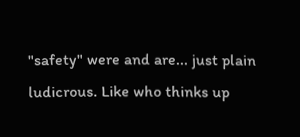"safety" were and are... just plain ludicrous. Like who thinks up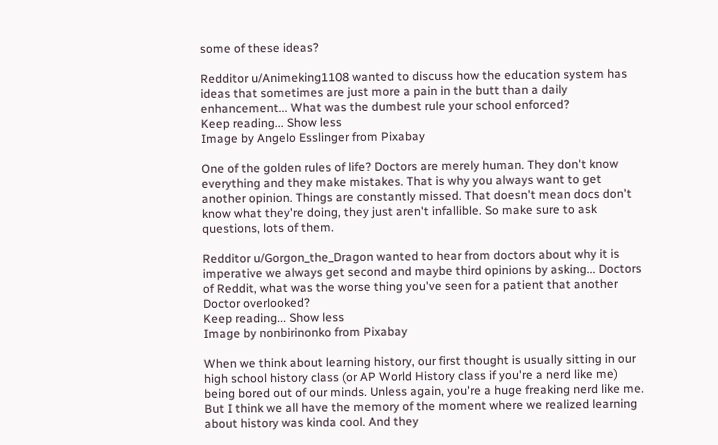some of these ideas?

Redditor u/Animeking1108 wanted to discuss how the education system has ideas that sometimes are just more a pain in the butt than a daily enhancement... What was the dumbest rule your school enforced?
Keep reading... Show less
Image by Angelo Esslinger from Pixabay

One of the golden rules of life? Doctors are merely human. They don't know everything and they make mistakes. That is why you always want to get another opinion. Things are constantly missed. That doesn't mean docs don't know what they're doing, they just aren't infallible. So make sure to ask questions, lots of them.

Redditor u/Gorgon_the_Dragon wanted to hear from doctors about why it is imperative we always get second and maybe third opinions by asking... Doctors of Reddit, what was the worse thing you've seen for a patient that another Doctor overlooked?
Keep reading... Show less
Image by nonbirinonko from Pixabay

When we think about learning history, our first thought is usually sitting in our high school history class (or AP World History class if you're a nerd like me) being bored out of our minds. Unless again, you're a huge freaking nerd like me. But I think we all have the memory of the moment where we realized learning about history was kinda cool. And they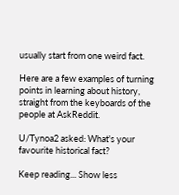usually start from one weird fact.

Here are a few examples of turning points in learning about history, straight from the keyboards of the people at AskReddit.

U/Tynoa2 asked: What's your favourite historical fact?

Keep reading... Show less